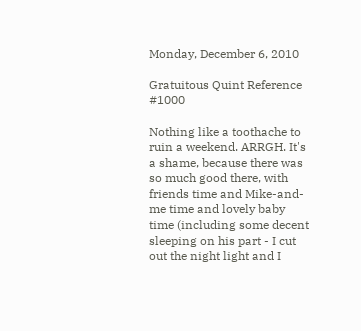Monday, December 6, 2010

Gratuitous Quint Reference #1000

Nothing like a toothache to ruin a weekend. ARRGH. It's a shame, because there was so much good there, with friends time and Mike-and-me time and lovely baby time (including some decent sleeping on his part - I cut out the night light and I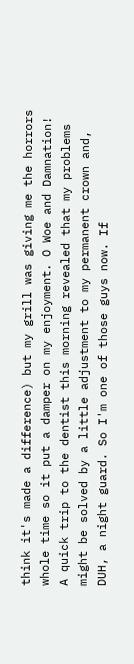think it's made a difference) but my grill was giving me the horrors whole time so it put a damper on my enjoyment. O Woe and Damnation! A quick trip to the dentist this morning revealed that my problems might be solved by a little adjustment to my permanent crown and, DUH, a night guard. So I'm one of those guys now. If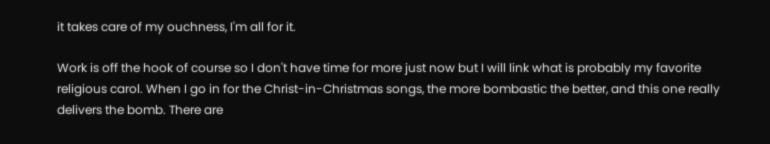it takes care of my ouchness, I'm all for it.

Work is off the hook of course so I don't have time for more just now but I will link what is probably my favorite religious carol. When I go in for the Christ-in-Christmas songs, the more bombastic the better, and this one really delivers the bomb. There are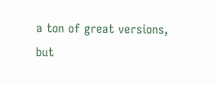a ton of great versions, but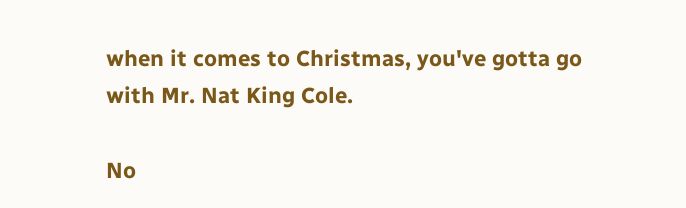when it comes to Christmas, you've gotta go with Mr. Nat King Cole.

No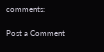comments:

Post a Comment